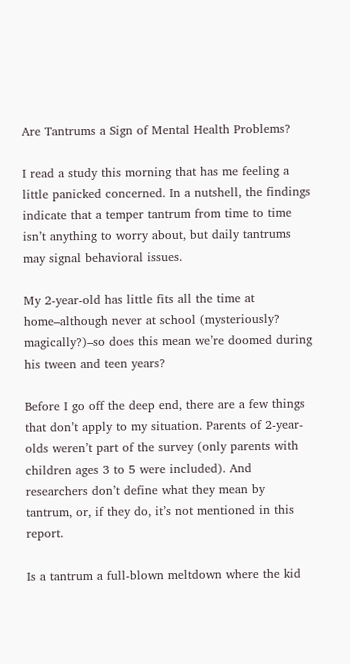Are Tantrums a Sign of Mental Health Problems?

I read a study this morning that has me feeling a little panicked concerned. In a nutshell, the findings indicate that a temper tantrum from time to time isn’t anything to worry about, but daily tantrums may signal behavioral issues.

My 2-year-old has little fits all the time at home–although never at school (mysteriously? magically?)–so does this mean we’re doomed during his tween and teen years?

Before I go off the deep end, there are a few things that don’t apply to my situation. Parents of 2-year-olds weren’t part of the survey (only parents with children ages 3 to 5 were included). And researchers don’t define what they mean by tantrum, or, if they do, it’s not mentioned in this report.

Is a tantrum a full-blown meltdown where the kid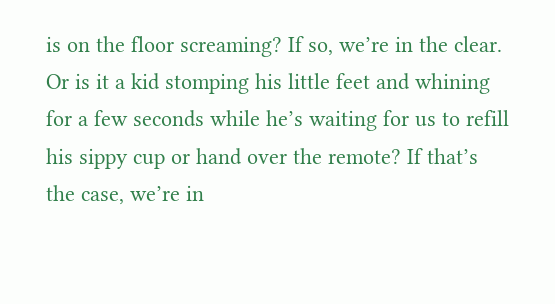is on the floor screaming? If so, we’re in the clear. Or is it a kid stomping his little feet and whining for a few seconds while he’s waiting for us to refill his sippy cup or hand over the remote? If that’s the case, we’re in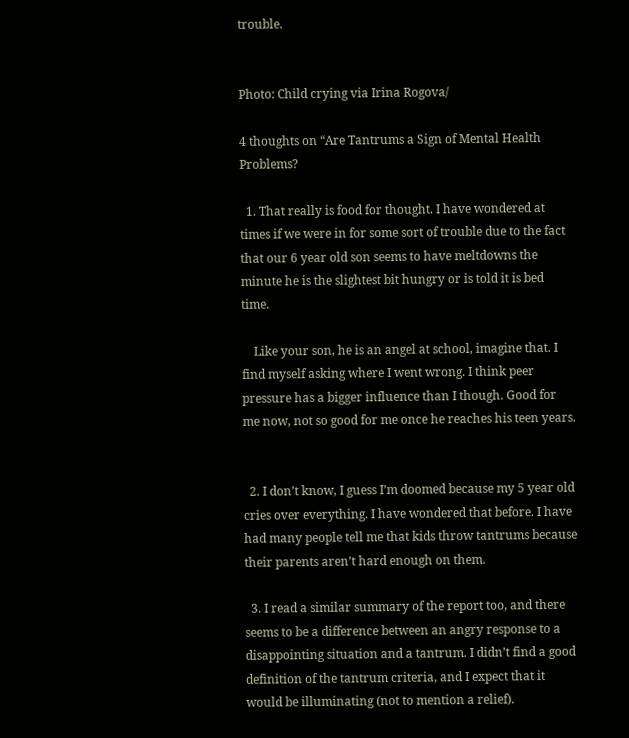trouble.


Photo: Child crying via Irina Rogova/

4 thoughts on “Are Tantrums a Sign of Mental Health Problems?

  1. That really is food for thought. I have wondered at times if we were in for some sort of trouble due to the fact that our 6 year old son seems to have meltdowns the minute he is the slightest bit hungry or is told it is bed time.

    Like your son, he is an angel at school, imagine that. I find myself asking where I went wrong. I think peer pressure has a bigger influence than I though. Good for me now, not so good for me once he reaches his teen years.


  2. I don’t know, I guess I’m doomed because my 5 year old cries over everything. I have wondered that before. I have had many people tell me that kids throw tantrums because their parents aren’t hard enough on them.

  3. I read a similar summary of the report too, and there seems to be a difference between an angry response to a disappointing situation and a tantrum. I didn’t find a good definition of the tantrum criteria, and I expect that it would be illuminating (not to mention a relief).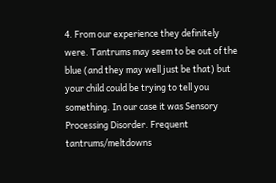4. From our experience they definitely were. Tantrums may seem to be out of the blue (and they may well just be that) but your child could be trying to tell you something. In our case it was Sensory Processing Disorder. Frequent tantrums/meltdowns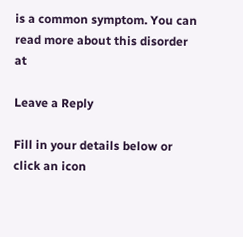is a common symptom. You can read more about this disorder at

Leave a Reply

Fill in your details below or click an icon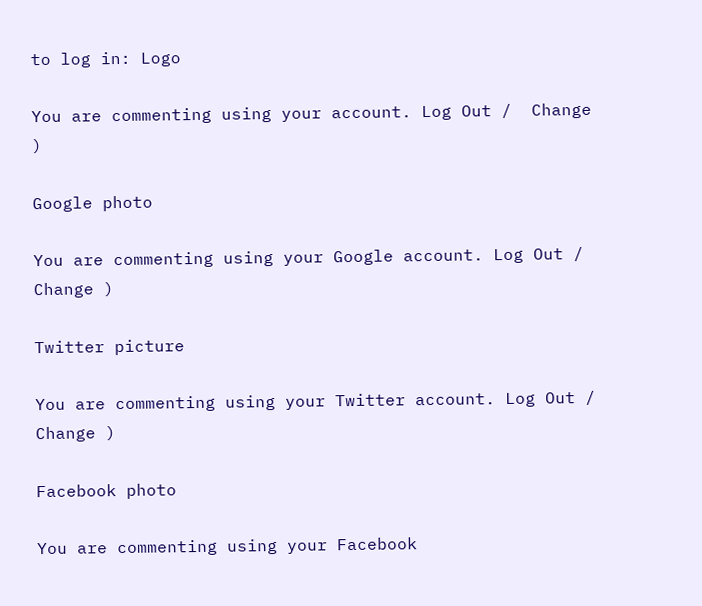to log in: Logo

You are commenting using your account. Log Out /  Change )

Google photo

You are commenting using your Google account. Log Out /  Change )

Twitter picture

You are commenting using your Twitter account. Log Out /  Change )

Facebook photo

You are commenting using your Facebook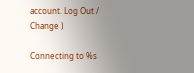account. Log Out /  Change )

Connecting to %s